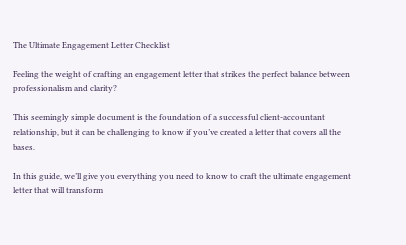The Ultimate Engagement Letter Checklist

Feeling the weight of crafting an engagement letter that strikes the perfect balance between professionalism and clarity?

This seemingly simple document is the foundation of a successful client-accountant relationship, but it can be challenging to know if you’ve created a letter that covers all the bases.

In this guide, we’ll give you everything you need to know to craft the ultimate engagement letter that will transform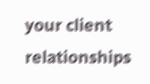your client relationships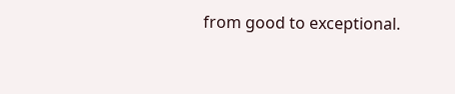from good to exceptional.